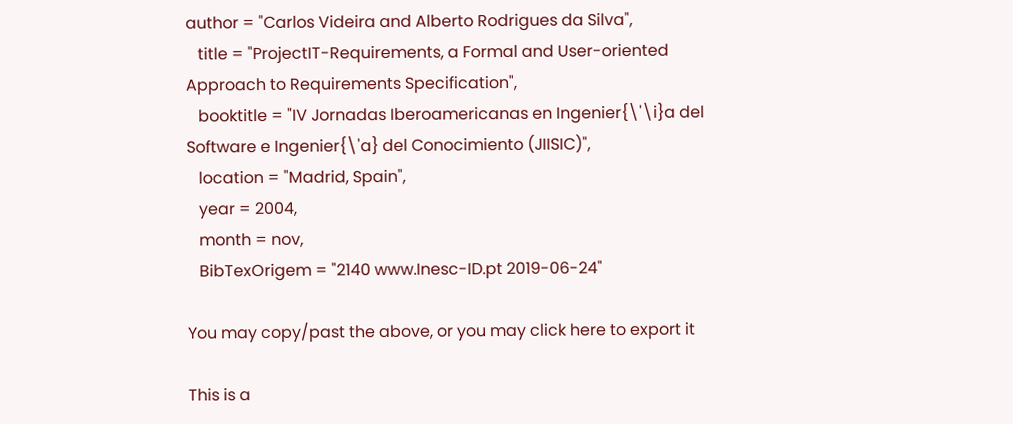author = "Carlos Videira and Alberto Rodrigues da Silva",
   title = "ProjectIT-Requirements, a Formal and User-oriented Approach to Requirements Specification",
   booktitle = "IV Jornadas Iberoamericanas en Ingenier{\'\i}a del Software e Ingenier{\'a} del Conocimiento (JIISIC)",
   location = "Madrid, Spain",
   year = 2004,
   month = nov,
   BibTexOrigem = "2140 www.Inesc-ID.pt 2019-06-24"

You may copy/past the above, or you may click here to export it

This is a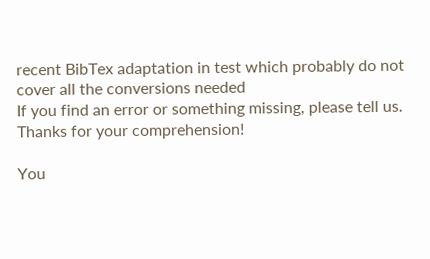recent BibTex adaptation in test which probably do not cover all the conversions needed
If you find an error or something missing, please tell us. Thanks for your comprehension!

You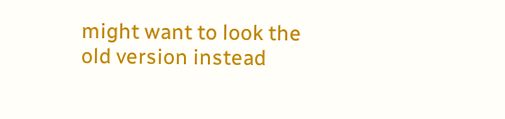might want to look the old version instead